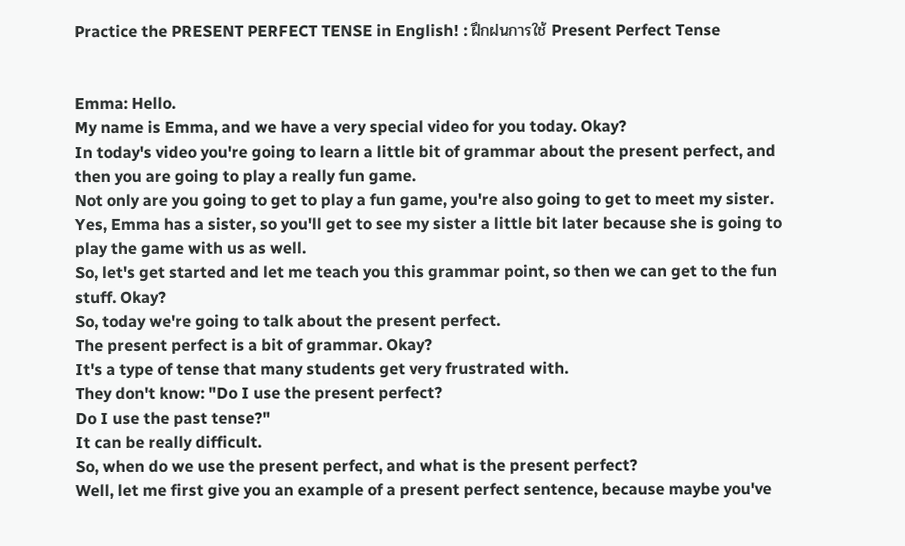Practice the PRESENT PERFECT TENSE in English! : ฝึกฝนการใช้ Present Perfect Tense


Emma: Hello.
My name is Emma, and we have a very special video for you today. Okay?
In today's video you're going to learn a little bit of grammar about the present perfect, and then you are going to play a really fun game.
Not only are you going to get to play a fun game, you're also going to get to meet my sister.
Yes, Emma has a sister, so you'll get to see my sister a little bit later because she is going to play the game with us as well.
So, let's get started and let me teach you this grammar point, so then we can get to the fun stuff. Okay?
So, today we're going to talk about the present perfect.
The present perfect is a bit of grammar. Okay?
It's a type of tense that many students get very frustrated with.
They don't know: "Do I use the present perfect?
Do I use the past tense?"
It can be really difficult.
So, when do we use the present perfect, and what is the present perfect?
Well, let me first give you an example of a present perfect sentence, because maybe you've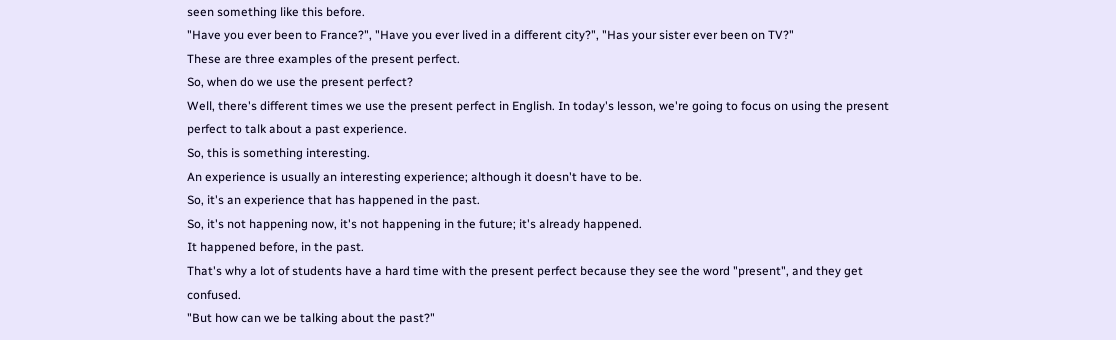seen something like this before.
"Have you ever been to France?", "Have you ever lived in a different city?", "Has your sister ever been on TV?"
These are three examples of the present perfect.
So, when do we use the present perfect?
Well, there's different times we use the present perfect in English. In today's lesson, we're going to focus on using the present perfect to talk about a past experience.
So, this is something interesting.
An experience is usually an interesting experience; although it doesn't have to be.
So, it's an experience that has happened in the past.
So, it's not happening now, it's not happening in the future; it's already happened.
It happened before, in the past.
That's why a lot of students have a hard time with the present perfect because they see the word "present", and they get confused.
"But how can we be talking about the past?"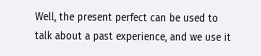Well, the present perfect can be used to talk about a past experience, and we use it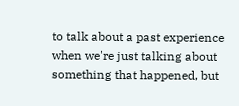to talk about a past experience when we're just talking about something that happened, but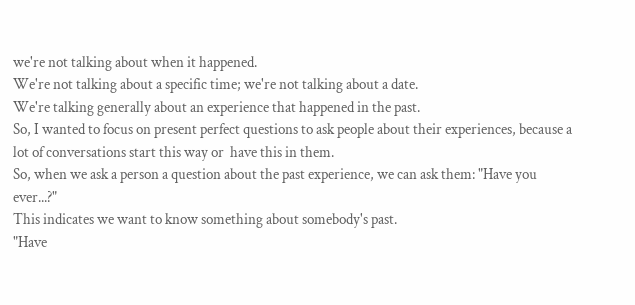we're not talking about when it happened.
We're not talking about a specific time; we're not talking about a date.
We're talking generally about an experience that happened in the past.
So, I wanted to focus on present perfect questions to ask people about their experiences, because a lot of conversations start this way or  have this in them.
So, when we ask a person a question about the past experience, we can ask them: "Have you ever...?"
This indicates we want to know something about somebody's past.
"Have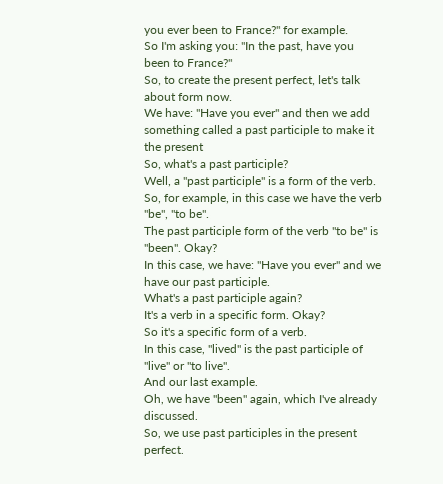you ever been to France?" for example.
So I'm asking you: "In the past, have you been to France?"
So, to create the present perfect, let's talk about form now.
We have: "Have you ever" and then we add something called a past participle to make it the present
So, what's a past participle?
Well, a "past participle" is a form of the verb.
So, for example, in this case we have the verb "be", "to be".
The past participle form of the verb "to be" is "been". Okay?
In this case, we have: "Have you ever" and we have our past participle.
What's a past participle again?
It's a verb in a specific form. Okay?
So it's a specific form of a verb.
In this case, "lived" is the past participle of "live" or "to live".
And our last example.
Oh, we have "been" again, which I've already discussed.
So, we use past participles in the present perfect.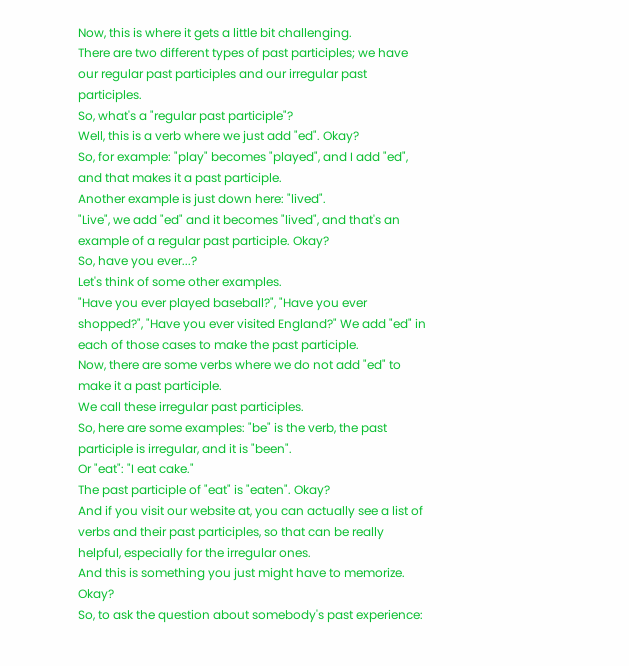Now, this is where it gets a little bit challenging.
There are two different types of past participles; we have our regular past participles and our irregular past participles.
So, what's a "regular past participle"?
Well, this is a verb where we just add "ed". Okay?
So, for example: "play" becomes "played", and I add "ed", and that makes it a past participle.
Another example is just down here: "lived".
"Live", we add "ed" and it becomes "lived", and that's an example of a regular past participle. Okay?
So, have you ever...?
Let's think of some other examples.
"Have you ever played baseball?", "Have you ever shopped?", "Have you ever visited England?" We add "ed" in each of those cases to make the past participle.
Now, there are some verbs where we do not add "ed" to make it a past participle.
We call these irregular past participles.
So, here are some examples: "be" is the verb, the past participle is irregular, and it is "been".
Or "eat": "I eat cake."
The past participle of "eat" is "eaten". Okay?
And if you visit our website at, you can actually see a list of verbs and their past participles, so that can be really helpful, especially for the irregular ones.
And this is something you just might have to memorize. Okay?
So, to ask the question about somebody's past experience: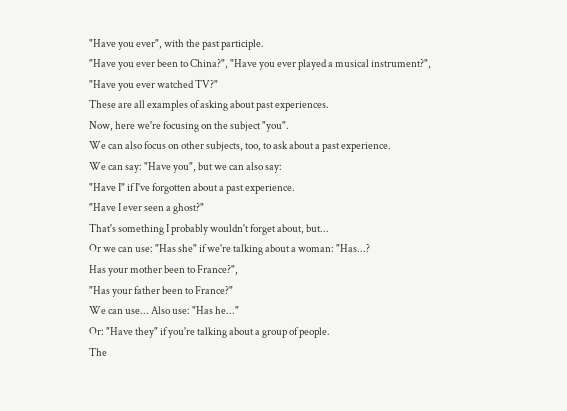"Have you ever", with the past participle.
"Have you ever been to China?", "Have you ever played a musical instrument?", "Have you ever watched TV?"
These are all examples of asking about past experiences.
Now, here we're focusing on the subject "you".
We can also focus on other subjects, too, to ask about a past experience.
We can say: "Have you", but we can also say:
"Have I" if I've forgotten about a past experience.
"Have I ever seen a ghost?"
That's something I probably wouldn't forget about, but...
Or we can use: "Has she" if we're talking about a woman: "Has...?
Has your mother been to France?",
"Has your father been to France?"
We can use... Also use: "Has he..."
Or: "Have they" if you're talking about a group of people.
The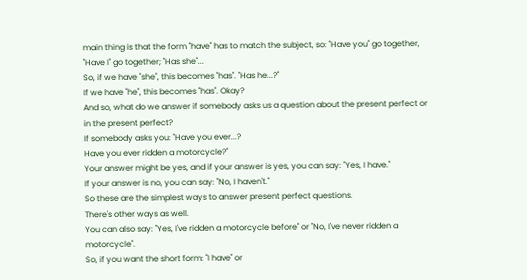main thing is that the form "have" has to match the subject, so: "Have you" go together,
"Have I" go together; "Has she"...
So, if we have "she", this becomes "has". "Has he...?"
If we have "he", this becomes "has". Okay?
And so, what do we answer if somebody asks us a question about the present perfect or in the present perfect?
If somebody asks you: "Have you ever...?
Have you ever ridden a motorcycle?"
Your answer might be yes, and if your answer is yes, you can say: "Yes, I have."
If your answer is no, you can say: "No, I haven't."
So these are the simplest ways to answer present perfect questions.
There's other ways as well.
You can also say: "Yes, I've ridden a motorcycle before" or "No, I've never ridden a motorcycle".
So, if you want the short form: "I have" or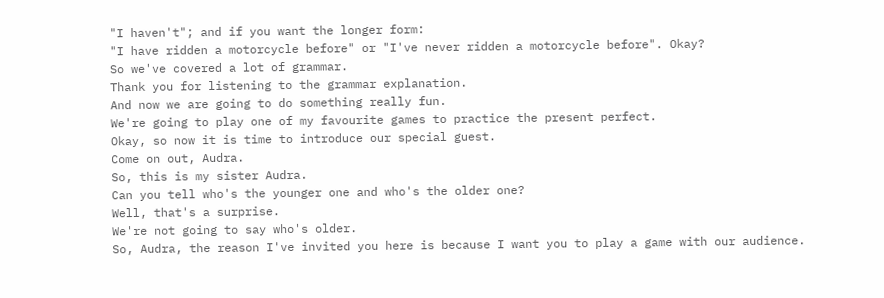"I haven't"; and if you want the longer form:
"I have ridden a motorcycle before" or "I've never ridden a motorcycle before". Okay?
So we've covered a lot of grammar.
Thank you for listening to the grammar explanation.
And now we are going to do something really fun.
We're going to play one of my favourite games to practice the present perfect.
Okay, so now it is time to introduce our special guest.
Come on out, Audra.
So, this is my sister Audra.
Can you tell who's the younger one and who's the older one?
Well, that's a surprise.
We're not going to say who's older.
So, Audra, the reason I've invited you here is because I want you to play a game with our audience.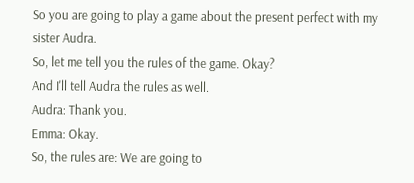So you are going to play a game about the present perfect with my sister Audra.
So, let me tell you the rules of the game. Okay?
And I'll tell Audra the rules as well.
Audra: Thank you.
Emma: Okay.
So, the rules are: We are going to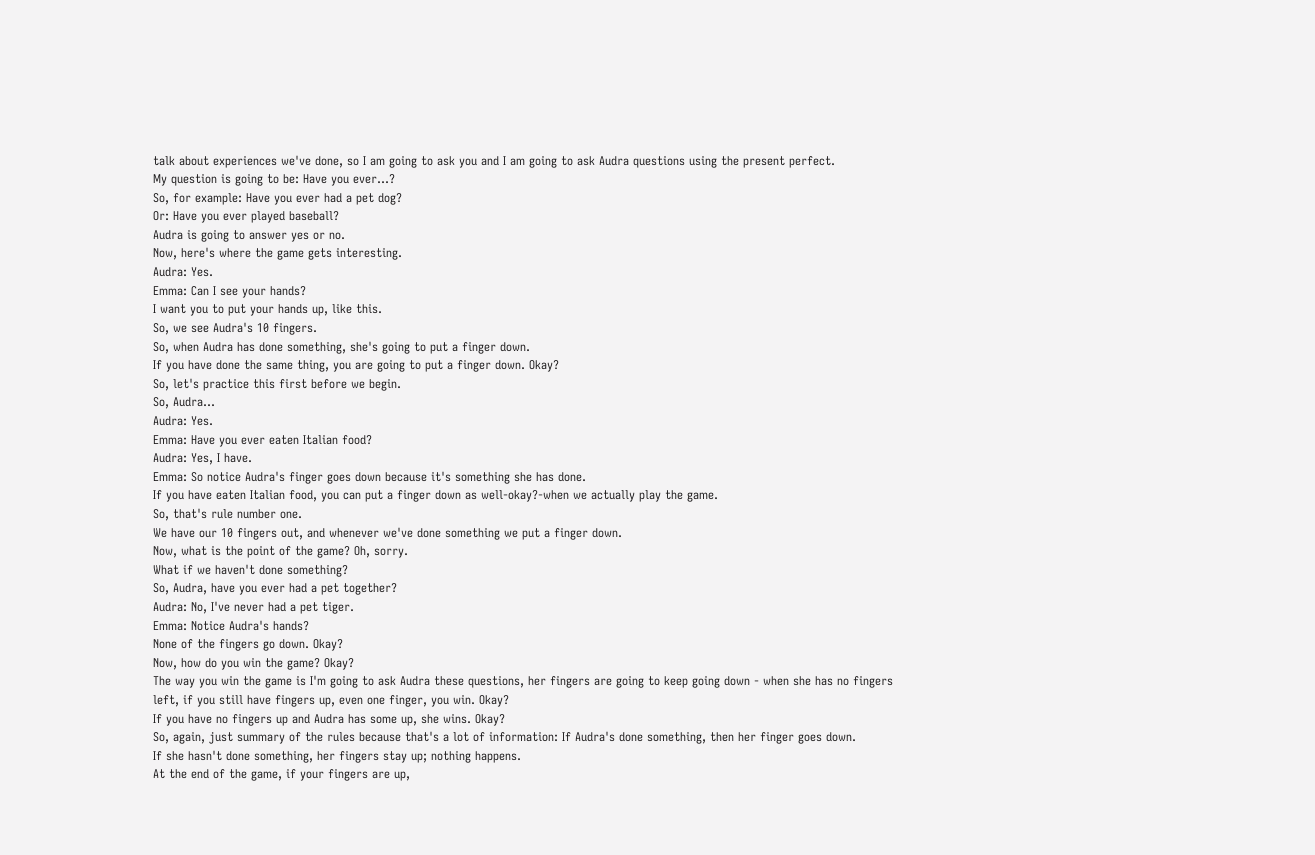talk about experiences we've done, so I am going to ask you and I am going to ask Audra questions using the present perfect.
My question is going to be: Have you ever...?
So, for example: Have you ever had a pet dog?
Or: Have you ever played baseball?
Audra is going to answer yes or no.
Now, here's where the game gets interesting.
Audra: Yes.
Emma: Can I see your hands?
I want you to put your hands up, like this.
So, we see Audra's 10 fingers.
So, when Audra has done something, she's going to put a finger down.
If you have done the same thing, you are going to put a finger down. Okay?
So, let's practice this first before we begin.
So, Audra...
Audra: Yes.
Emma: Have you ever eaten Italian food?
Audra: Yes, I have.
Emma: So notice Audra's finger goes down because it's something she has done.
If you have eaten Italian food, you can put a finger down as well-okay?-when we actually play the game.
So, that's rule number one.
We have our 10 fingers out, and whenever we've done something we put a finger down.
Now, what is the point of the game? Oh, sorry.
What if we haven't done something?
So, Audra, have you ever had a pet together?
Audra: No, I've never had a pet tiger.
Emma: Notice Audra's hands?
None of the fingers go down. Okay?
Now, how do you win the game? Okay?
The way you win the game is I'm going to ask Audra these questions, her fingers are going to keep going down - when she has no fingers left, if you still have fingers up, even one finger, you win. Okay?
If you have no fingers up and Audra has some up, she wins. Okay?
So, again, just summary of the rules because that's a lot of information: If Audra's done something, then her finger goes down.
If she hasn't done something, her fingers stay up; nothing happens.
At the end of the game, if your fingers are up,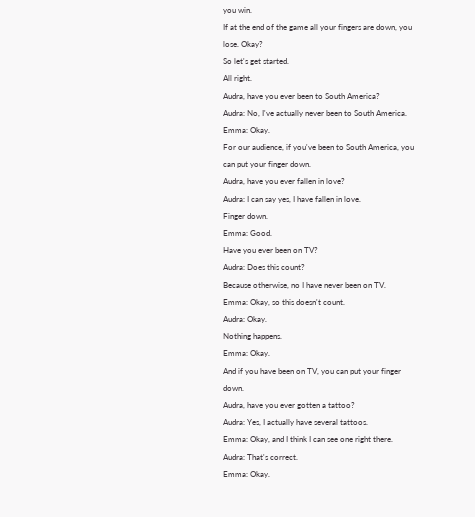you win.
If at the end of the game all your fingers are down, you lose. Okay?
So let's get started.
All right.
Audra, have you ever been to South America?
Audra: No, I've actually never been to South America.
Emma: Okay.
For our audience, if you've been to South America, you can put your finger down.
Audra, have you ever fallen in love?
Audra: I can say yes, I have fallen in love.
Finger down.
Emma: Good.
Have you ever been on TV?
Audra: Does this count?
Because otherwise, no I have never been on TV.
Emma: Okay, so this doesn't count.
Audra: Okay.
Nothing happens.
Emma: Okay.
And if you have been on TV, you can put your finger down.
Audra, have you ever gotten a tattoo?
Audra: Yes, I actually have several tattoos.
Emma: Okay, and I think I can see one right there.
Audra: That's correct.
Emma: Okay.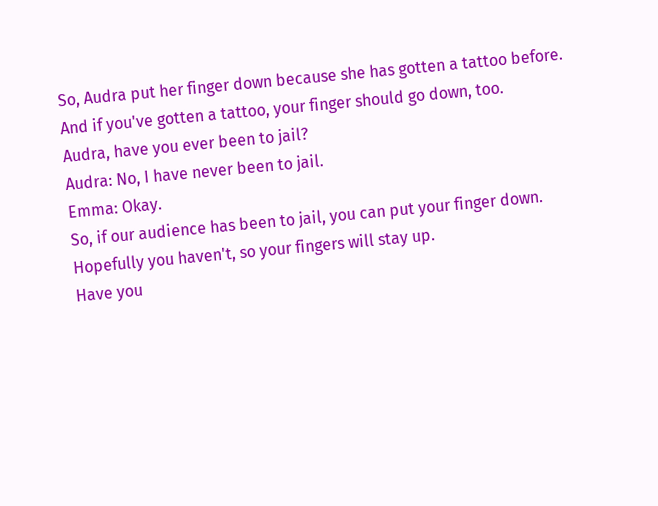So, Audra put her finger down because she has gotten a tattoo before.
And if you've gotten a tattoo, your finger should go down, too.
Audra, have you ever been to jail?
Audra: No, I have never been to jail.
Emma: Okay.
So, if our audience has been to jail, you can put your finger down.
Hopefully you haven't, so your fingers will stay up.
Have you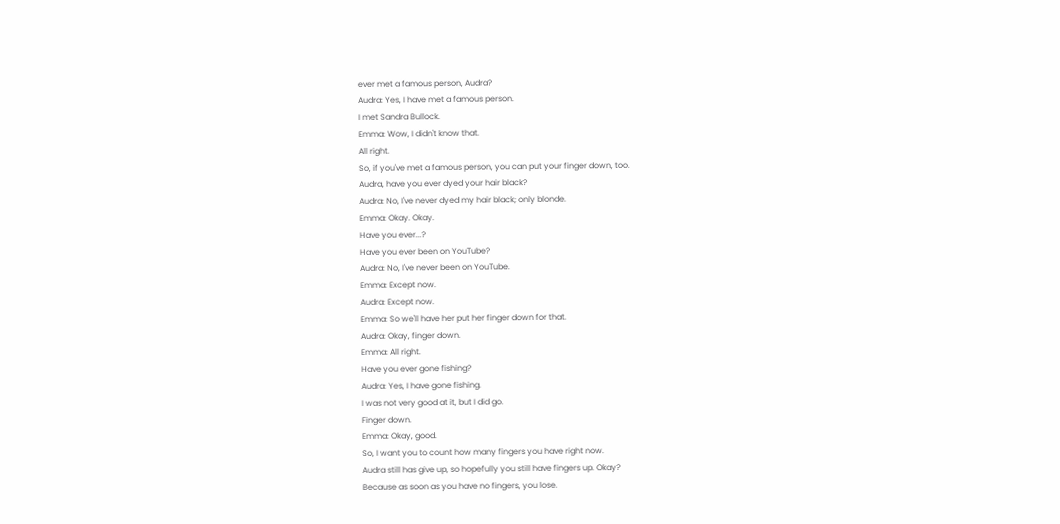ever met a famous person, Audra?
Audra: Yes, I have met a famous person.
I met Sandra Bullock.
Emma: Wow, I didn't know that.
All right.
So, if you've met a famous person, you can put your finger down, too.
Audra, have you ever dyed your hair black?
Audra: No, I've never dyed my hair black; only blonde.
Emma: Okay. Okay.
Have you ever...?
Have you ever been on YouTube?
Audra: No, I've never been on YouTube.
Emma: Except now.
Audra: Except now.
Emma: So we'll have her put her finger down for that.
Audra: Okay, finger down.
Emma: All right.
Have you ever gone fishing?
Audra: Yes, I have gone fishing.
I was not very good at it, but I did go.
Finger down.
Emma: Okay, good.
So, I want you to count how many fingers you have right now.
Audra still has give up, so hopefully you still have fingers up. Okay?
Because as soon as you have no fingers, you lose.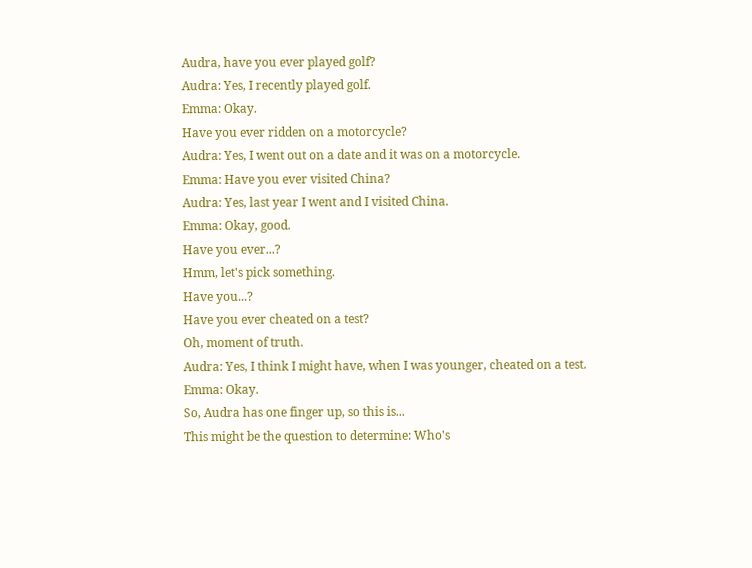Audra, have you ever played golf?
Audra: Yes, I recently played golf.
Emma: Okay.
Have you ever ridden on a motorcycle?
Audra: Yes, I went out on a date and it was on a motorcycle.
Emma: Have you ever visited China?
Audra: Yes, last year I went and I visited China.
Emma: Okay, good.
Have you ever...?
Hmm, let's pick something.
Have you...?
Have you ever cheated on a test?
Oh, moment of truth.
Audra: Yes, I think I might have, when I was younger, cheated on a test.
Emma: Okay.
So, Audra has one finger up, so this is...
This might be the question to determine: Who's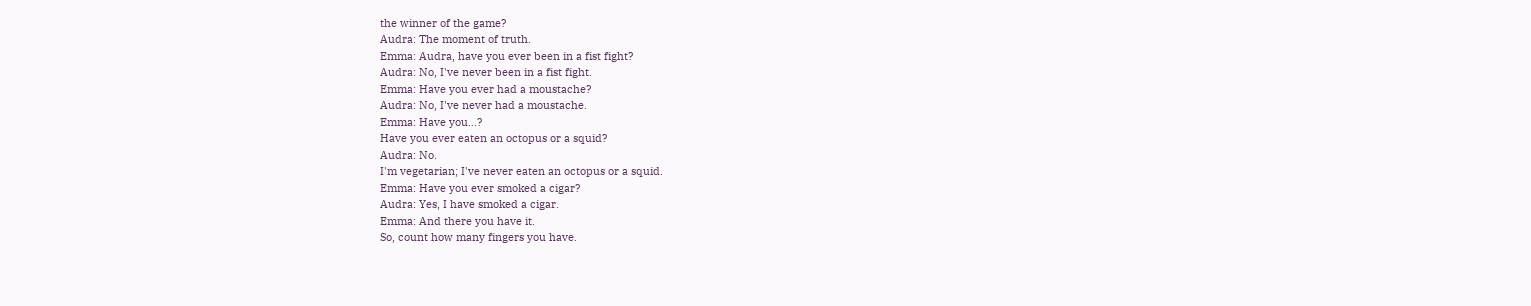the winner of the game?
Audra: The moment of truth.
Emma: Audra, have you ever been in a fist fight?
Audra: No, I've never been in a fist fight.
Emma: Have you ever had a moustache?
Audra: No, I've never had a moustache.
Emma: Have you...?
Have you ever eaten an octopus or a squid?
Audra: No.
I'm vegetarian; I've never eaten an octopus or a squid.
Emma: Have you ever smoked a cigar?
Audra: Yes, I have smoked a cigar.
Emma: And there you have it.
So, count how many fingers you have.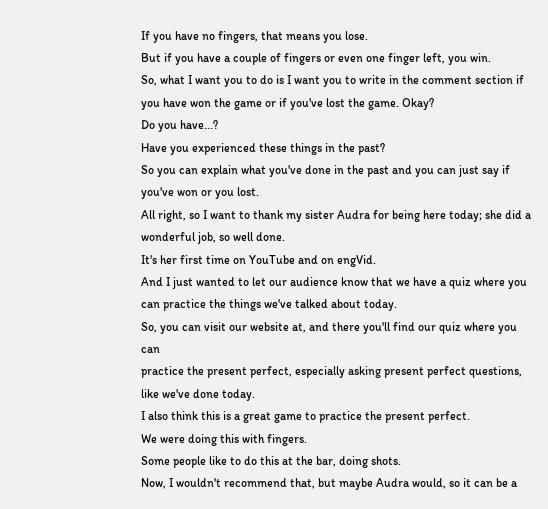If you have no fingers, that means you lose.
But if you have a couple of fingers or even one finger left, you win.
So, what I want you to do is I want you to write in the comment section if you have won the game or if you've lost the game. Okay?
Do you have...?
Have you experienced these things in the past?
So you can explain what you've done in the past and you can just say if you've won or you lost.
All right, so I want to thank my sister Audra for being here today; she did a wonderful job, so well done.
It's her first time on YouTube and on engVid.
And I just wanted to let our audience know that we have a quiz where you can practice the things we've talked about today.
So, you can visit our website at, and there you'll find our quiz where you can
practice the present perfect, especially asking present perfect questions, like we've done today.
I also think this is a great game to practice the present perfect.
We were doing this with fingers.
Some people like to do this at the bar, doing shots.
Now, I wouldn't recommend that, but maybe Audra would, so it can be a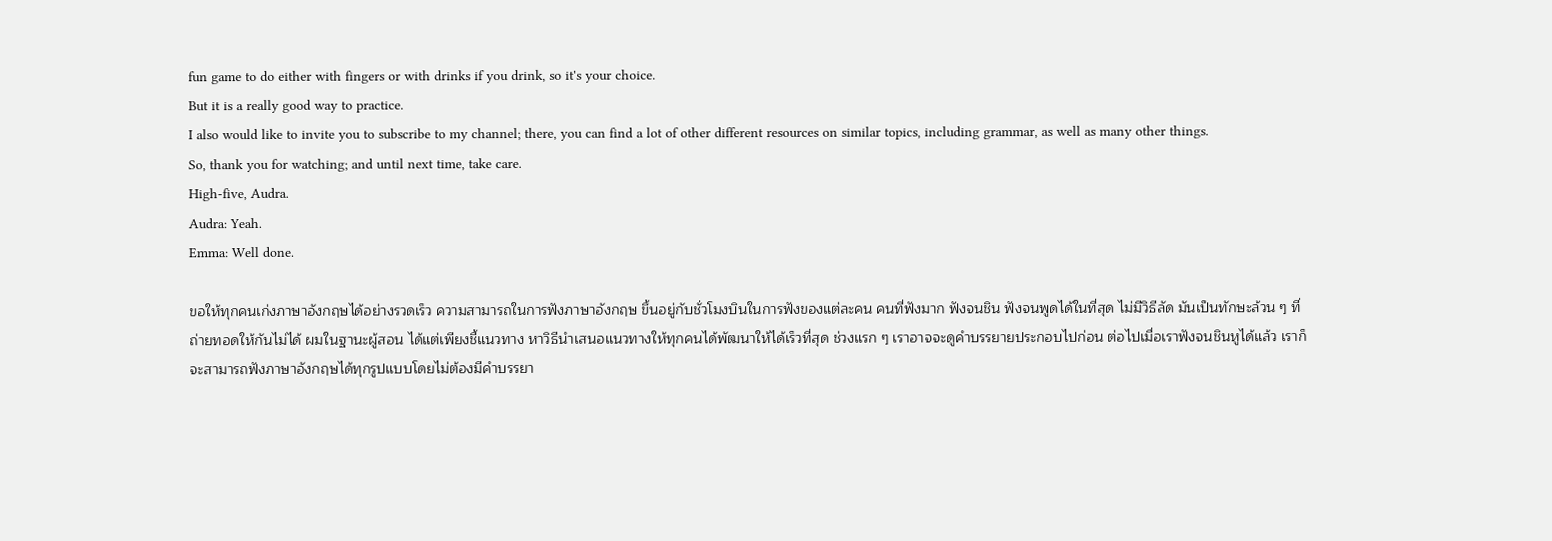fun game to do either with fingers or with drinks if you drink, so it's your choice.
But it is a really good way to practice.
I also would like to invite you to subscribe to my channel; there, you can find a lot of other different resources on similar topics, including grammar, as well as many other things.
So, thank you for watching; and until next time, take care.
High-five, Audra.
Audra: Yeah.
Emma: Well done.

ขอให้ทุกคนเก่งภาษาอังกฤษได้อย่างรวดเร็ว ความสามารถในการฟังภาษาอังกฤษ ขึ้นอยู่กับชั่วโมงบินในการฟังของแต่ละคน คนที่ฟังมาก ฟังจนชิน ฟังจนพูดได้ในที่สุด ไม่มีวิธีลัด มันเป็นทักษะล้วน ๆ ที่ ถ่ายทอดให้กันไม่ได้ ผมในฐานะผู้สอน ได้แต่เพียงชี้แนวทาง หาวิธีนำเสนอแนวทางให้ทุกคนได้พัฒนาให้ได้เร็วที่สุด ช่วงแรก ๆ เราอาจจะดูคำบรรยายประกอบไปก่อน ต่อไปเมื่อเราฟังจนชินหูได้แล้ว เราก็จะสามารถฟังภาษาอังกฤษได้ทุกรูปแบบโดยไม่ต้องมีคำบรรยา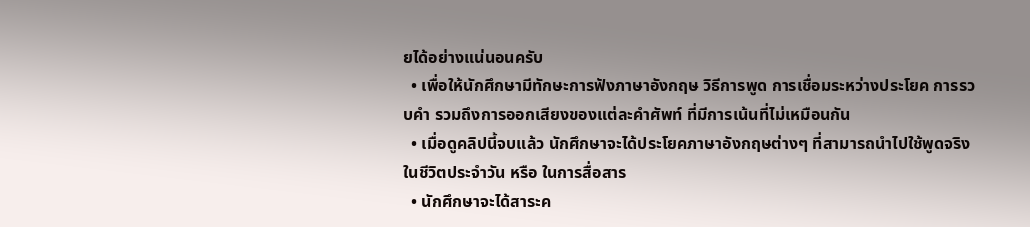ยได้อย่างแน่นอนครับ
  • เพื่อให้นักศึกษามีทักษะการฟังภาษาอังกฤษ วิธีการพูด การเชื่อมระหว่างประโยค การรวบคำ รวมถึงการออกเสียงของแต่ละคำศัพท์ ที่มีการเน้นที่ไม่เหมือนกัน
  • เมื่อดูคลิปนี้จบแล้ว นักศึกษาจะได้ประโยคภาษาอังกฤษต่างๆ ที่สามารถนำไปใช้พูดจริงในชีวิตประจำวัน หรือ ในการสื่อสาร
  • นักศึกษาจะได้สาระค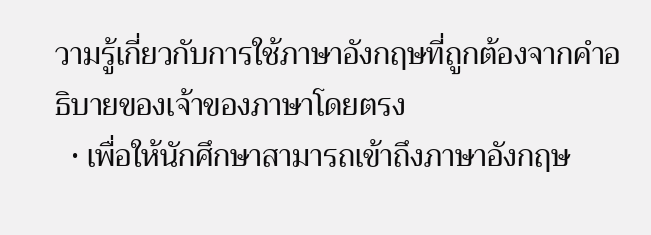วามรู้เกี่ยวกับการใช้ภาษาอังกฤษที่ถูกต้องจากคำอธิบายของเจ้าของภาษาโดยตรง
  • เพื่อให้นักศึกษาสามารถเข้าถึงภาษาอังกฤษ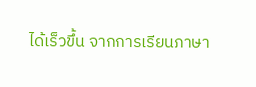ได้เร็วขึ้น จากการเรียนภาษา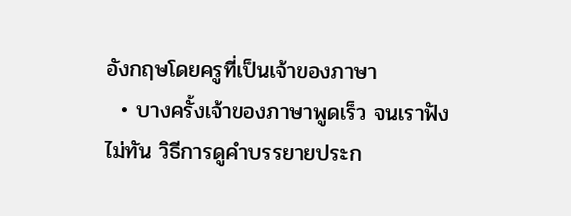อังกฤษโดยครูที่เป็นเจ้าของภาษา
  • บางครั้งเจ้าของภาษาพูดเร็ว จนเราฟังไม่ทัน วิธีการดูคำบรรยายประก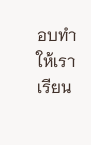อบทำให้เราเรียน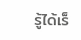รู้ได้เร็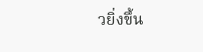วยิ่งขึ้น